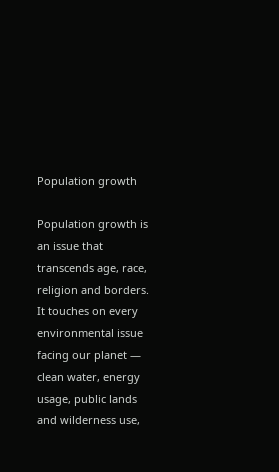Population growth

Population growth is an issue that transcends age, race, religion and borders. It touches on every environmental issue facing our planet — clean water, energy usage, public lands and wilderness use,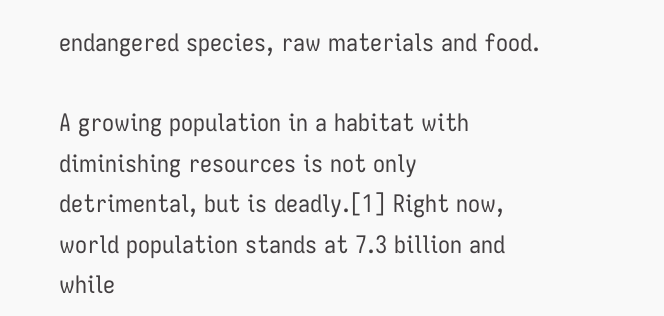endangered species, raw materials and food.

A growing population in a habitat with diminishing resources is not only detrimental, but is deadly.[1] Right now, world population stands at 7.3 billion and while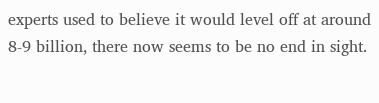experts used to believe it would level off at around 8-9 billion, there now seems to be no end in sight.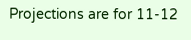Projections are for 11-12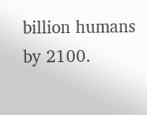billion humans by 2100.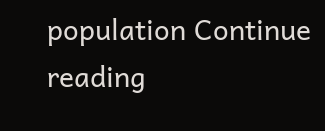population Continue reading